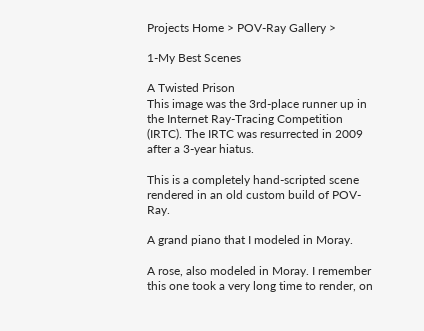Projects Home > POV-Ray Gallery >

1-My Best Scenes

A Twisted Prison
This image was the 3rd-place runner up in the Internet Ray-Tracing Competition (IRTC). The IRTC was resurrected in 2009 after a 3-year hiatus.

This is a completely hand-scripted scene rendered in an old custom build of POV-Ray.

A grand piano that I modeled in Moray.

A rose, also modeled in Moray. I remember this one took a very long time to render, on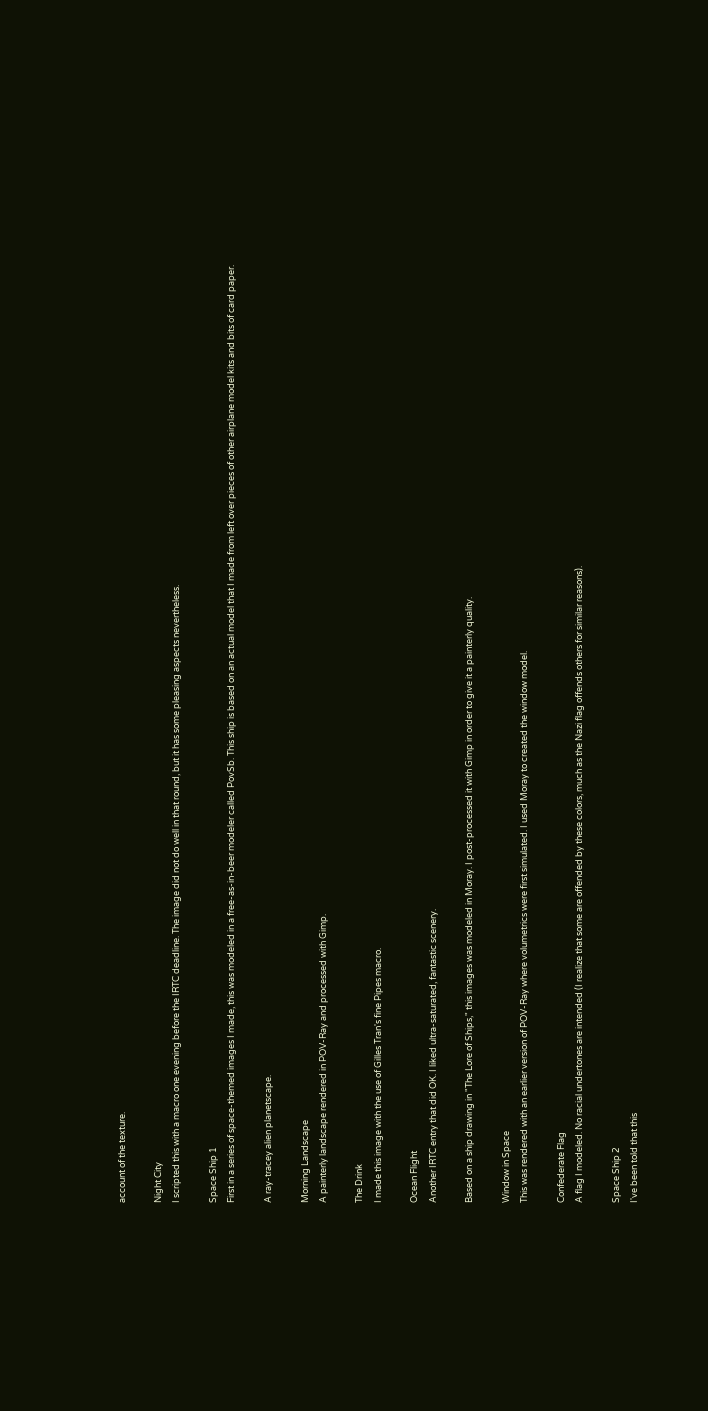account of the texture.

Night City
I scripted this with a macro one evening before the IRTC deadline. The image did not do well in that round, but it has some pleasing aspects nevertheless.

Space Ship 1
First in a series of space-themed images I made, this was modeled in a free-as-in-beer modeler called PovSb. This ship is based on an actual model that I made from left over pieces of other airplane model kits and bits of card paper.

A ray-tracey alien planetscape.

Morning Landscape
A painterly landscape rendered in POV-Ray and processed with Gimp.

The Drink
I made this image with the use of Gilles Tran's fine Pipes macro.

Ocean Flight
Another IRTC entry that did OK. I liked ultra-saturated, fantastic scenery.

Based on a ship drawing in "The Lore of Ships," this images was modeled in Moray. I post-processed it with Gimp in order to give it a painterly quality.

Window in Space
This was rendered with an earlier version of POV-Ray where volumetrics were first simulated. I used Moray to created the window model.

Confederate Flag
A flag I modeled. No racial undertones are intended (I realize that some are offended by these colors, much as the Nazi flag offends others for similar reasons).

Space Ship 2
I've been told that this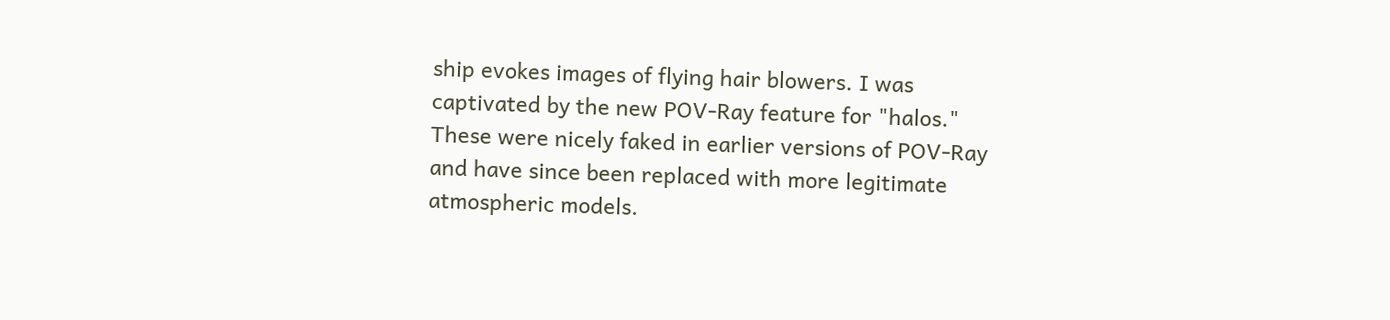ship evokes images of flying hair blowers. I was captivated by the new POV-Ray feature for "halos." These were nicely faked in earlier versions of POV-Ray and have since been replaced with more legitimate atmospheric models.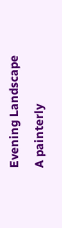Evening Landscape
A painterly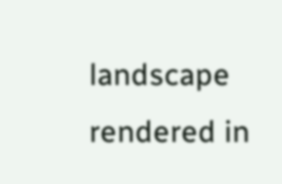landscape rendered in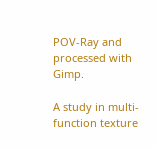POV-Ray and processed with Gimp.

A study in multi-function texture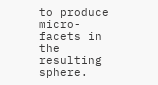to produce micro-facets in the resulting sphere.